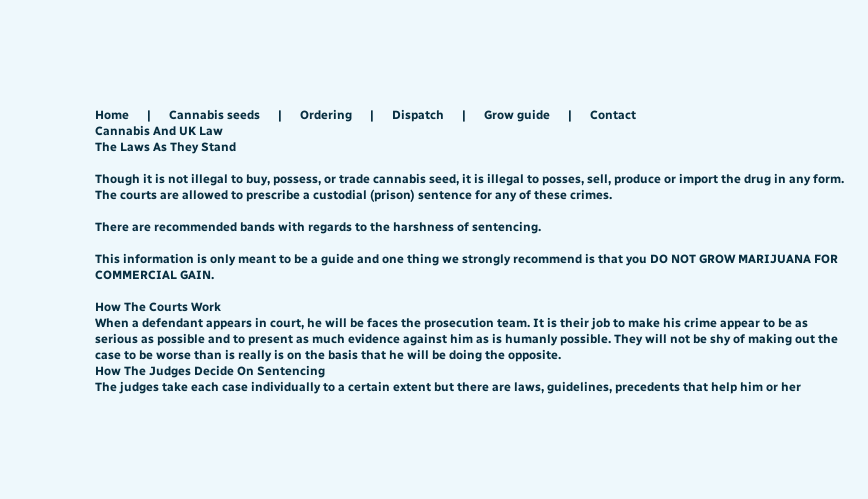Home      |      Cannabis seeds      |      Ordering      |      Dispatch      |      Grow guide      |      Contact
Cannabis And UK Law
The Laws As They Stand

Though it is not illegal to buy, possess, or trade cannabis seed, it is illegal to posses, sell, produce or import the drug in any form. The courts are allowed to prescribe a custodial (prison) sentence for any of these crimes.

There are recommended bands with regards to the harshness of sentencing.

This information is only meant to be a guide and one thing we strongly recommend is that you DO NOT GROW MARIJUANA FOR COMMERCIAL GAIN.

How The Courts Work
When a defendant appears in court, he will be faces the prosecution team. It is their job to make his crime appear to be as serious as possible and to present as much evidence against him as is humanly possible. They will not be shy of making out the case to be worse than is really is on the basis that he will be doing the opposite.
How The Judges Decide On Sentencing
The judges take each case individually to a certain extent but there are laws, guidelines, precedents that help him or her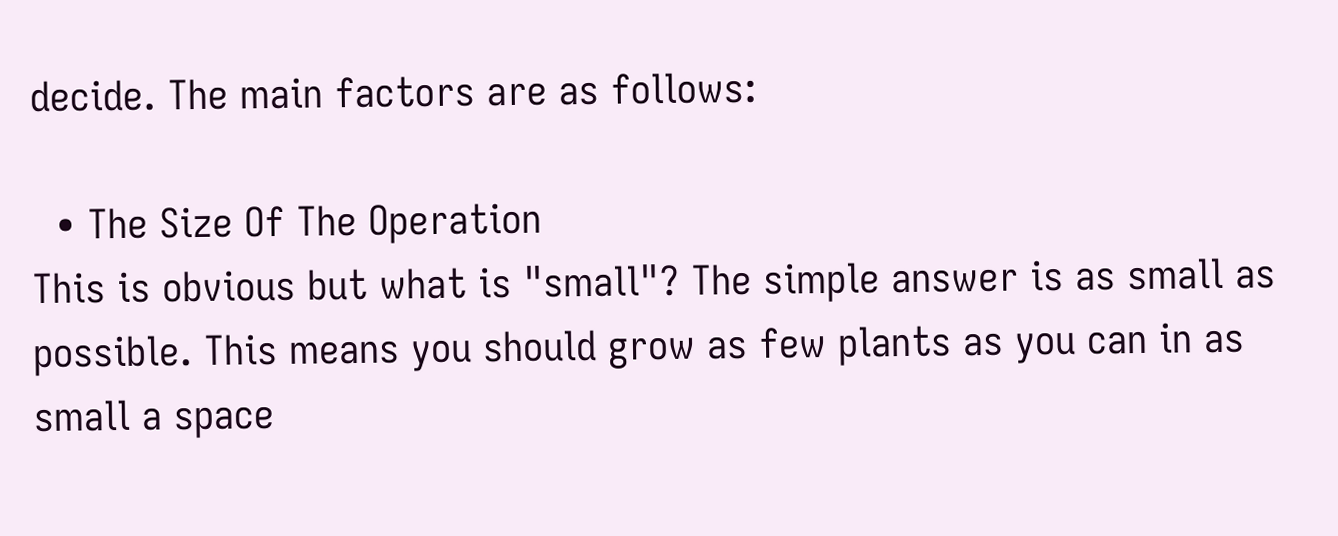decide. The main factors are as follows:

  • The Size Of The Operation
This is obvious but what is "small"? The simple answer is as small as possible. This means you should grow as few plants as you can in as small a space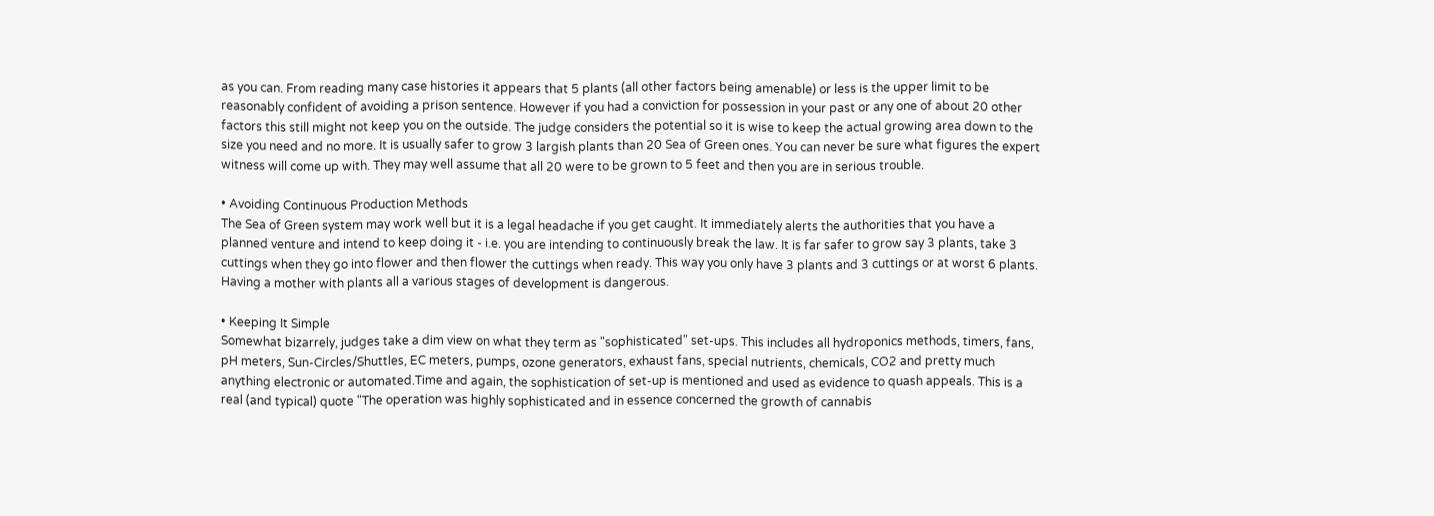as you can. From reading many case histories it appears that 5 plants (all other factors being amenable) or less is the upper limit to be reasonably confident of avoiding a prison sentence. However if you had a conviction for possession in your past or any one of about 20 other factors this still might not keep you on the outside. The judge considers the potential so it is wise to keep the actual growing area down to the size you need and no more. It is usually safer to grow 3 largish plants than 20 Sea of Green ones. You can never be sure what figures the expert witness will come up with. They may well assume that all 20 were to be grown to 5 feet and then you are in serious trouble.

• Avoiding Continuous Production Methods
The Sea of Green system may work well but it is a legal headache if you get caught. It immediately alerts the authorities that you have a planned venture and intend to keep doing it - i.e. you are intending to continuously break the law. It is far safer to grow say 3 plants, take 3 cuttings when they go into flower and then flower the cuttings when ready. This way you only have 3 plants and 3 cuttings or at worst 6 plants. Having a mother with plants all a various stages of development is dangerous.

• Keeping It Simple
Somewhat bizarrely, judges take a dim view on what they term as "sophisticated" set-ups. This includes all hydroponics methods, timers, fans, pH meters, Sun-Circles/Shuttles, EC meters, pumps, ozone generators, exhaust fans, special nutrients, chemicals, CO2 and pretty much anything electronic or automated.Time and again, the sophistication of set-up is mentioned and used as evidence to quash appeals. This is a real (and typical) quote "The operation was highly sophisticated and in essence concerned the growth of cannabis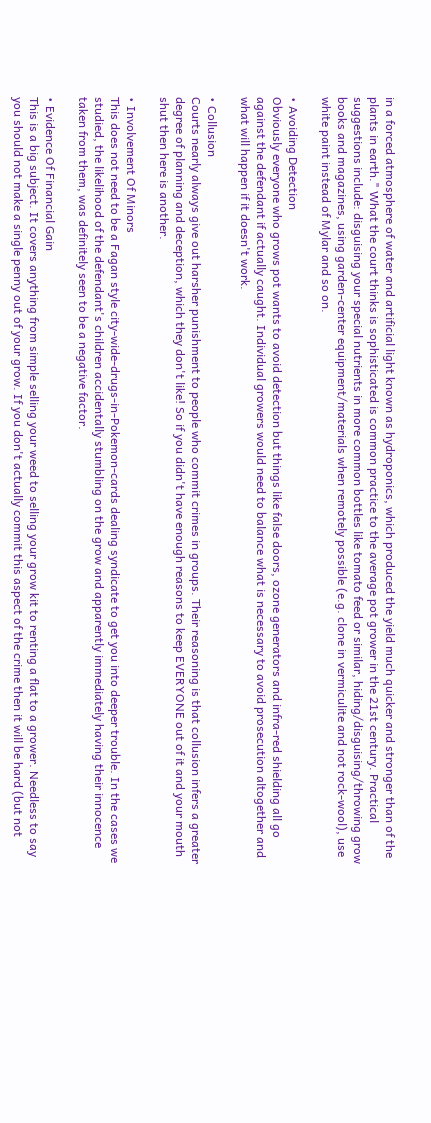in a forced atmosphere of water and artificial light known as hydroponics, which produced the yield much quicker and stronger than of the plants in earth." What the court thinks is sophisticated is common practice to the average pot grower in the 21st century. Practical suggestions include: disguising your special nutrients in more common bottles like tomato feed or similar, hiding/disguising/throwing grow books and magazines, using garden-center equipment/materials when remotely possible (e.g. clone in vermiculite and not rock-wool), use white paint instead of Mylar and so on.

• Avoiding Detection
Obviously everyone who grows pot wants to avoid detection but things like false doors, ozone generators and infra-red shielding all go against the defendant if actually caught. Individual growers would need to balance what is necessary to avoid prosecution altogether and what will happen if it doesn't work.

• Collusion
Courts nearly always give out harsher punishment to people who commit crimes in groups. Their reasoning is that collusion infers a greater degree of planning and deception, which they don't like! So if you didn't have enough reasons to keep EVERYONE out of it and your mouth shut then here is another.

• Involvement Of Minors
This does not need to be a Fagan style city-wide-drugs-in-Pokemon-cards dealing syndicate to get you into deeper trouble. In the cases we studied, the likelihood of the defendant's children accidentally stumbling on the grow and apparently immediately having their innocence taken from them, was definitely seen to be a negative factor.

• Evidence Of Financial Gain
This is a big subject. It covers anything from simple selling your weed to selling your grow kit to renting a flat to a grower. Needless to say you should not make a single penny out of your grow. If you don't actually commit this aspect of the crime then it will be hard (but not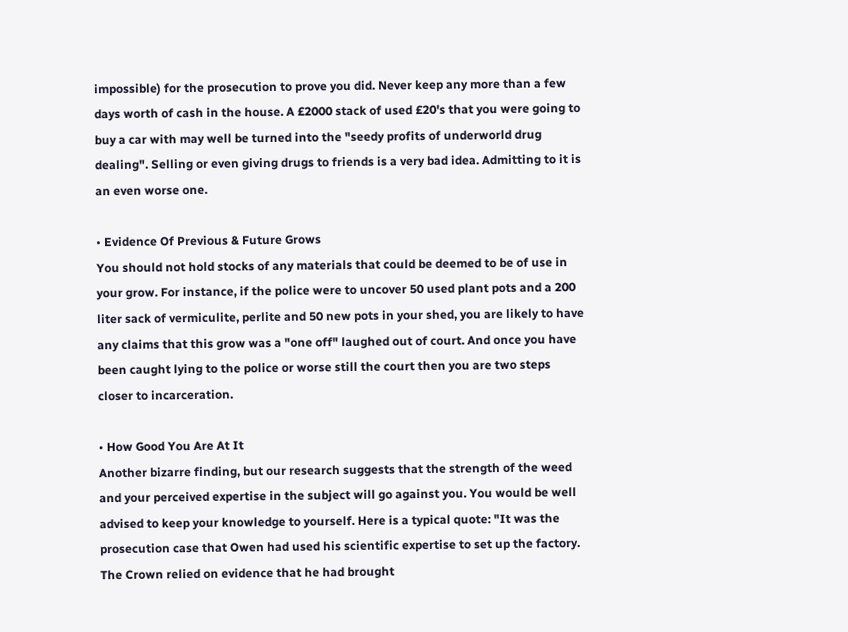impossible) for the prosecution to prove you did. Never keep any more than a few days worth of cash in the house. A £2000 stack of used £20's that you were going to buy a car with may well be turned into the "seedy profits of underworld drug dealing". Selling or even giving drugs to friends is a very bad idea. Admitting to it is an even worse one.

• Evidence Of Previous & Future Grows
You should not hold stocks of any materials that could be deemed to be of use in your grow. For instance, if the police were to uncover 50 used plant pots and a 200 liter sack of vermiculite, perlite and 50 new pots in your shed, you are likely to have any claims that this grow was a "one off" laughed out of court. And once you have been caught lying to the police or worse still the court then you are two steps closer to incarceration.

• How Good You Are At It
Another bizarre finding, but our research suggests that the strength of the weed and your perceived expertise in the subject will go against you. You would be well advised to keep your knowledge to yourself. Here is a typical quote: "It was the prosecution case that Owen had used his scientific expertise to set up the factory. The Crown relied on evidence that he had brought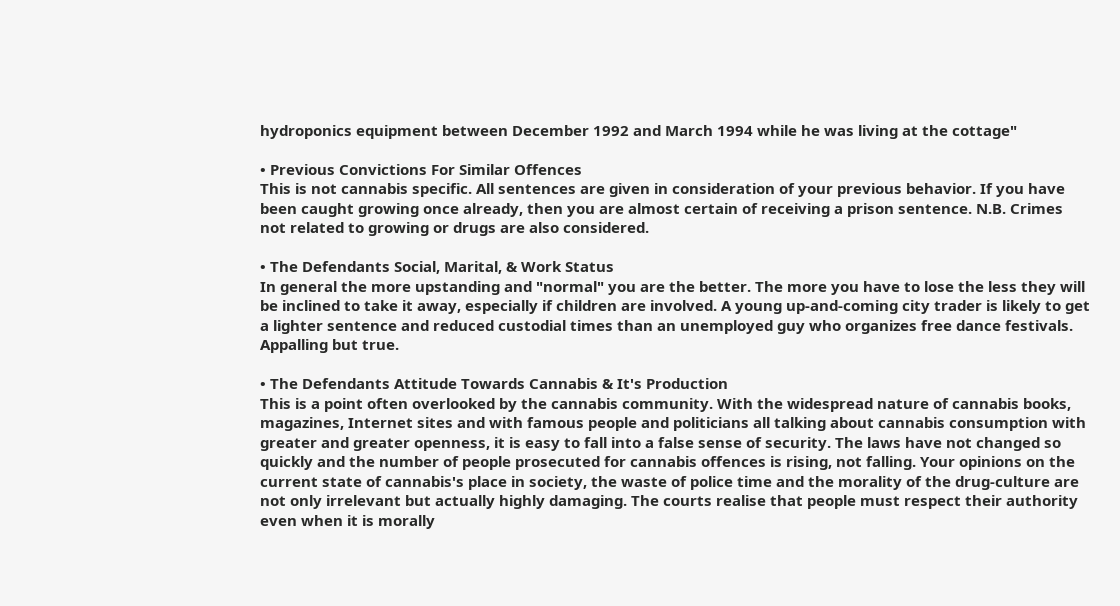hydroponics equipment between December 1992 and March 1994 while he was living at the cottage"

• Previous Convictions For Similar Offences
This is not cannabis specific. All sentences are given in consideration of your previous behavior. If you have been caught growing once already, then you are almost certain of receiving a prison sentence. N.B. Crimes not related to growing or drugs are also considered.

• The Defendants Social, Marital, & Work Status
In general the more upstanding and "normal" you are the better. The more you have to lose the less they will be inclined to take it away, especially if children are involved. A young up-and-coming city trader is likely to get a lighter sentence and reduced custodial times than an unemployed guy who organizes free dance festivals. Appalling but true.

• The Defendants Attitude Towards Cannabis & It's Production
This is a point often overlooked by the cannabis community. With the widespread nature of cannabis books, magazines, Internet sites and with famous people and politicians all talking about cannabis consumption with greater and greater openness, it is easy to fall into a false sense of security. The laws have not changed so quickly and the number of people prosecuted for cannabis offences is rising, not falling. Your opinions on the current state of cannabis's place in society, the waste of police time and the morality of the drug-culture are not only irrelevant but actually highly damaging. The courts realise that people must respect their authority even when it is morally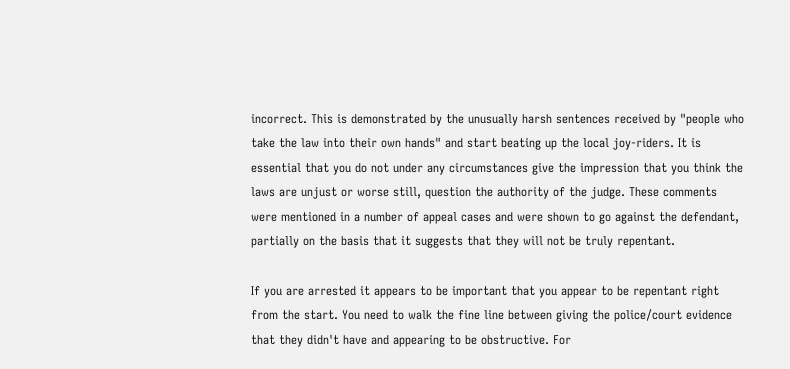incorrect. This is demonstrated by the unusually harsh sentences received by "people who take the law into their own hands" and start beating up the local joy-riders. It is essential that you do not under any circumstances give the impression that you think the laws are unjust or worse still, question the authority of the judge. These comments were mentioned in a number of appeal cases and were shown to go against the defendant, partially on the basis that it suggests that they will not be truly repentant.

If you are arrested it appears to be important that you appear to be repentant right from the start. You need to walk the fine line between giving the police/court evidence that they didn't have and appearing to be obstructive. For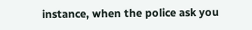instance, when the police ask you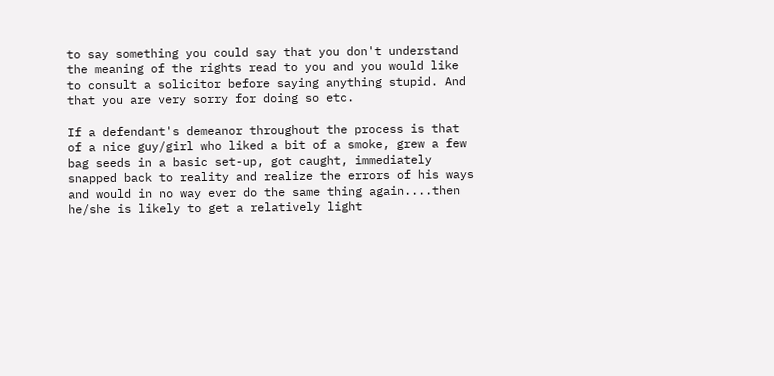to say something you could say that you don't understand the meaning of the rights read to you and you would like to consult a solicitor before saying anything stupid. And that you are very sorry for doing so etc.

If a defendant's demeanor throughout the process is that of a nice guy/girl who liked a bit of a smoke, grew a few bag seeds in a basic set-up, got caught, immediately snapped back to reality and realize the errors of his ways and would in no way ever do the same thing again....then he/she is likely to get a relatively light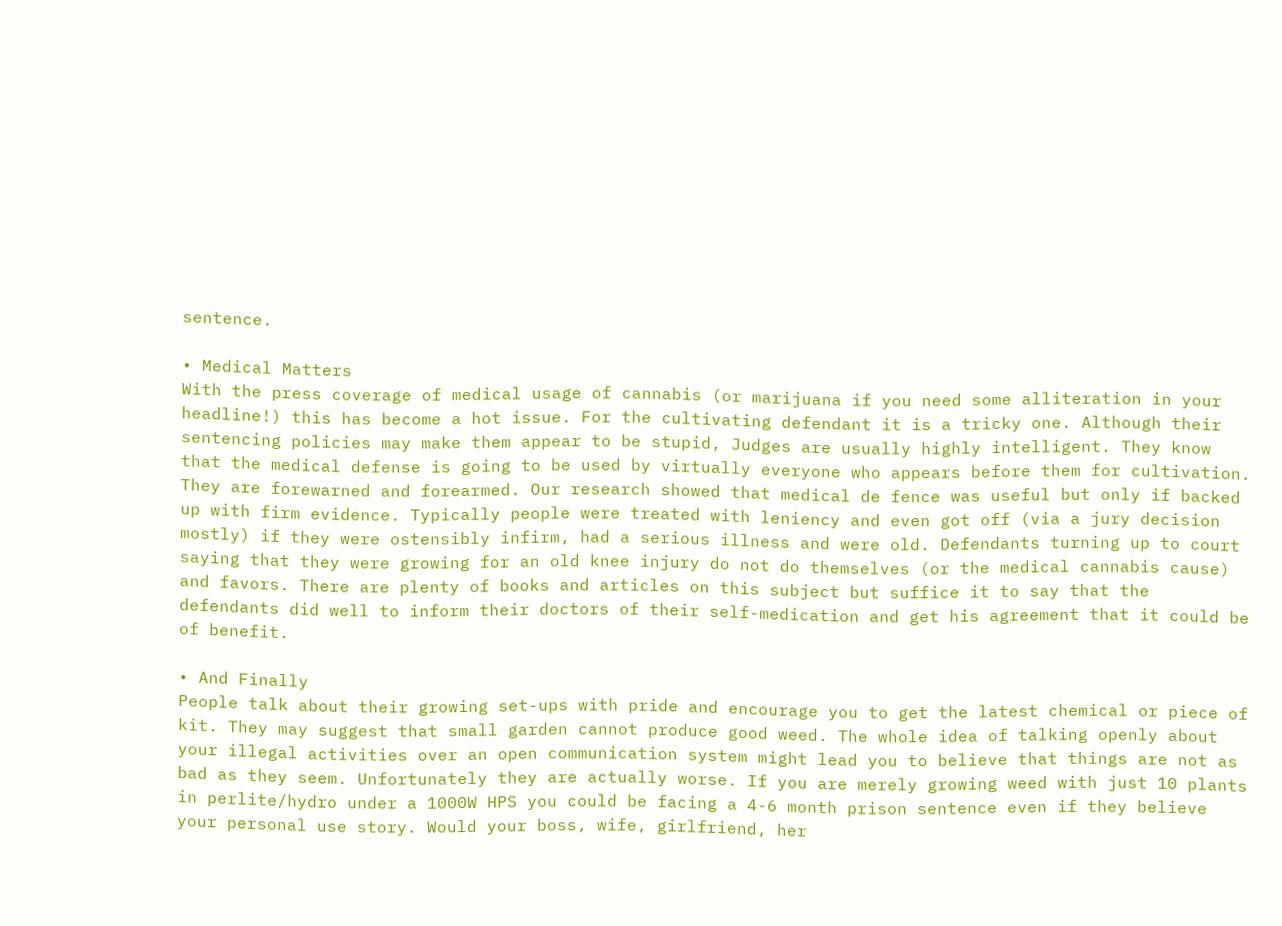sentence.

• Medical Matters
With the press coverage of medical usage of cannabis (or marijuana if you need some alliteration in your headline!) this has become a hot issue. For the cultivating defendant it is a tricky one. Although their sentencing policies may make them appear to be stupid, Judges are usually highly intelligent. They know that the medical defense is going to be used by virtually everyone who appears before them for cultivation. They are forewarned and forearmed. Our research showed that medical de fence was useful but only if backed up with firm evidence. Typically people were treated with leniency and even got off (via a jury decision mostly) if they were ostensibly infirm, had a serious illness and were old. Defendants turning up to court saying that they were growing for an old knee injury do not do themselves (or the medical cannabis cause) and favors. There are plenty of books and articles on this subject but suffice it to say that the defendants did well to inform their doctors of their self-medication and get his agreement that it could be of benefit.

• And Finally
People talk about their growing set-ups with pride and encourage you to get the latest chemical or piece of kit. They may suggest that small garden cannot produce good weed. The whole idea of talking openly about your illegal activities over an open communication system might lead you to believe that things are not as bad as they seem. Unfortunately they are actually worse. If you are merely growing weed with just 10 plants in perlite/hydro under a 1000W HPS you could be facing a 4-6 month prison sentence even if they believe your personal use story. Would your boss, wife, girlfriend, her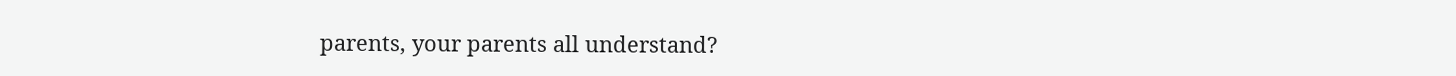parents, your parents all understand?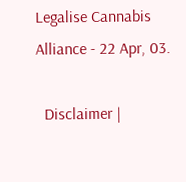Legalise Cannabis Alliance - 22 Apr, 03.

  Disclaimer |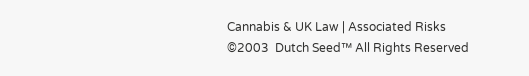Cannabis & UK Law | Associated Risks
©2003  Dutch Seed™ All Rights Reserved